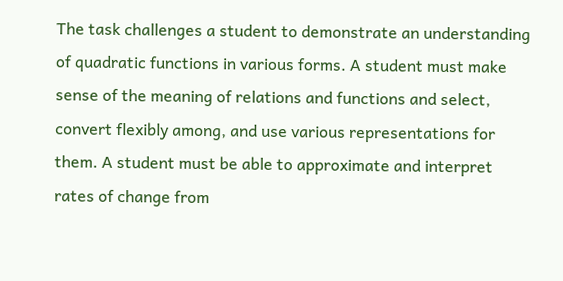The task challenges a student to demonstrate an understanding of quadratic functions in various forms. A student must make sense of the meaning of relations and functions and select, convert flexibly among, and use various representations for them. A student must be able to approximate and interpret rates of change from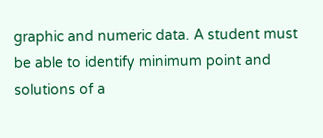graphic and numeric data. A student must be able to identify minimum point and solutions of a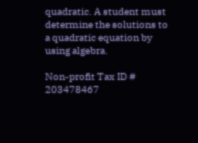quadratic. A student must determine the solutions to a quadratic equation by using algebra.

Non-profit Tax ID # 203478467